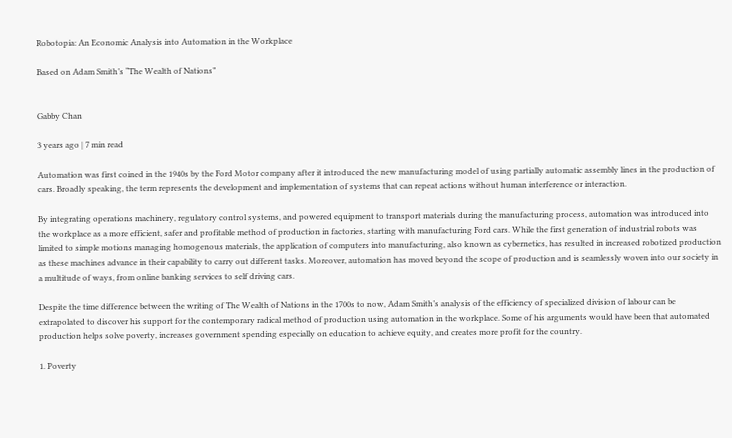Robotopia: An Economic Analysis into Automation in the Workplace

Based on Adam Smith’s “The Wealth of Nations”


Gabby Chan

3 years ago | 7 min read

Automation was first coined in the 1940s by the Ford Motor company after it introduced the new manufacturing model of using partially automatic assembly lines in the production of cars. Broadly speaking, the term represents the development and implementation of systems that can repeat actions without human interference or interaction.

By integrating operations machinery, regulatory control systems, and powered equipment to transport materials during the manufacturing process, automation was introduced into the workplace as a more efficient, safer and profitable method of production in factories, starting with manufacturing Ford cars. While the first generation of industrial robots was limited to simple motions managing homogenous materials, the application of computers into manufacturing, also known as cybernetics, has resulted in increased robotized production as these machines advance in their capability to carry out different tasks. Moreover, automation has moved beyond the scope of production and is seamlessly woven into our society in a multitude of ways, from online banking services to self driving cars.

Despite the time difference between the writing of The Wealth of Nations in the 1700s to now, Adam Smith’s analysis of the efficiency of specialized division of labour can be extrapolated to discover his support for the contemporary radical method of production using automation in the workplace. Some of his arguments would have been that automated production helps solve poverty, increases government spending especially on education to achieve equity, and creates more profit for the country.

1. Poverty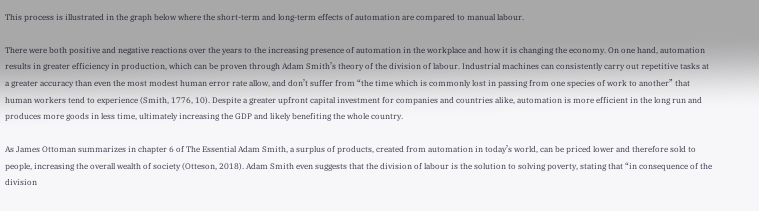This process is illustrated in the graph below where the short-term and long-term effects of automation are compared to manual labour.

There were both positive and negative reactions over the years to the increasing presence of automation in the workplace and how it is changing the economy. On one hand, automation results in greater efficiency in production, which can be proven through Adam Smith’s theory of the division of labour. Industrial machines can consistently carry out repetitive tasks at a greater accuracy than even the most modest human error rate allow, and don’t suffer from “the time which is commonly lost in passing from one species of work to another” that human workers tend to experience (Smith, 1776, 10). Despite a greater upfront capital investment for companies and countries alike, automation is more efficient in the long run and produces more goods in less time, ultimately increasing the GDP and likely benefiting the whole country.

As James Ottoman summarizes in chapter 6 of The Essential Adam Smith, a surplus of products, created from automation in today’s world, can be priced lower and therefore sold to people, increasing the overall wealth of society (Otteson, 2018). Adam Smith even suggests that the division of labour is the solution to solving poverty, stating that “in consequence of the division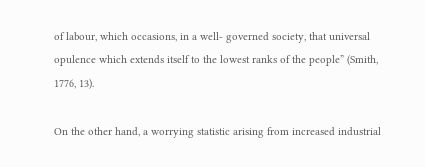of labour, which occasions, in a well- governed society, that universal opulence which extends itself to the lowest ranks of the people” (Smith, 1776, 13).

On the other hand, a worrying statistic arising from increased industrial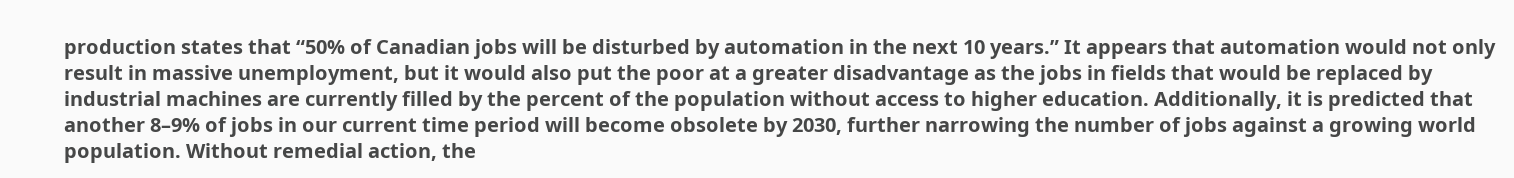production states that “50% of Canadian jobs will be disturbed by automation in the next 10 years.” It appears that automation would not only result in massive unemployment, but it would also put the poor at a greater disadvantage as the jobs in fields that would be replaced by industrial machines are currently filled by the percent of the population without access to higher education. Additionally, it is predicted that another 8–9% of jobs in our current time period will become obsolete by 2030, further narrowing the number of jobs against a growing world population. Without remedial action, the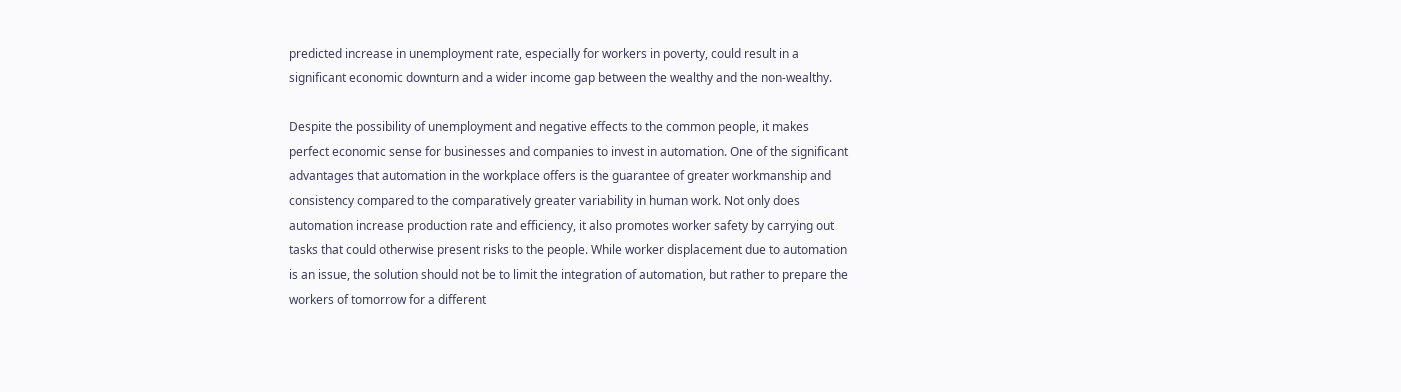predicted increase in unemployment rate, especially for workers in poverty, could result in a significant economic downturn and a wider income gap between the wealthy and the non-wealthy.

Despite the possibility of unemployment and negative effects to the common people, it makes perfect economic sense for businesses and companies to invest in automation. One of the significant advantages that automation in the workplace offers is the guarantee of greater workmanship and consistency compared to the comparatively greater variability in human work. Not only does automation increase production rate and efficiency, it also promotes worker safety by carrying out tasks that could otherwise present risks to the people. While worker displacement due to automation is an issue, the solution should not be to limit the integration of automation, but rather to prepare the workers of tomorrow for a different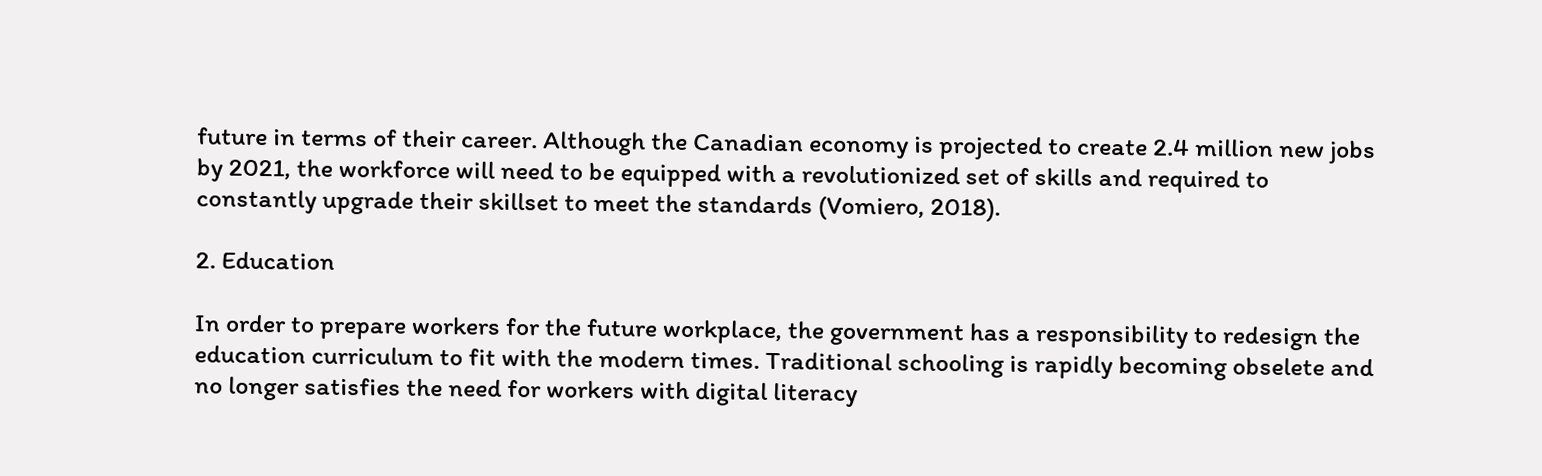future in terms of their career. Although the Canadian economy is projected to create 2.4 million new jobs by 2021, the workforce will need to be equipped with a revolutionized set of skills and required to constantly upgrade their skillset to meet the standards (Vomiero, 2018).

2. Education

In order to prepare workers for the future workplace, the government has a responsibility to redesign the education curriculum to fit with the modern times. Traditional schooling is rapidly becoming obselete and no longer satisfies the need for workers with digital literacy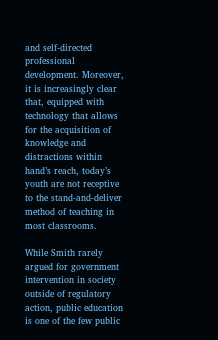and self-directed professional development. Moreover, it is increasingly clear that, equipped with technology that allows for the acquisition of knowledge and distractions within hand’s reach, today’s youth are not receptive to the stand-and-deliver method of teaching in most classrooms.

While Smith rarely argued for government intervention in society outside of regulatory action, public education is one of the few public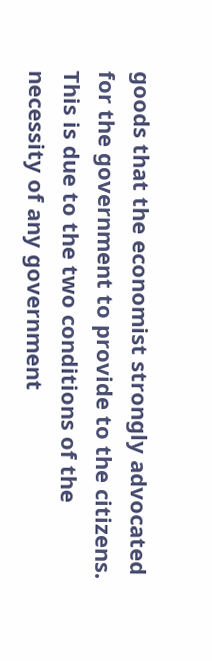goods that the economist strongly advocated for the government to provide to the citizens. This is due to the two conditions of the necessity of any government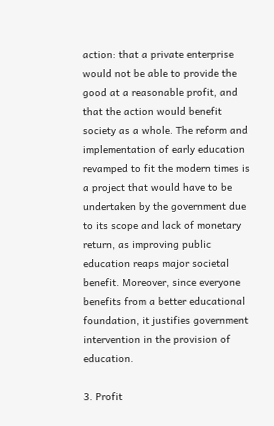action: that a private enterprise would not be able to provide the good at a reasonable profit, and that the action would benefit society as a whole. The reform and implementation of early education revamped to fit the modern times is a project that would have to be undertaken by the government due to its scope and lack of monetary return, as improving public education reaps major societal benefit. Moreover, since everyone benefits from a better educational foundation, it justifies government intervention in the provision of education.

3. Profit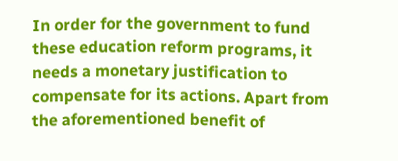In order for the government to fund these education reform programs, it needs a monetary justification to compensate for its actions. Apart from the aforementioned benefit of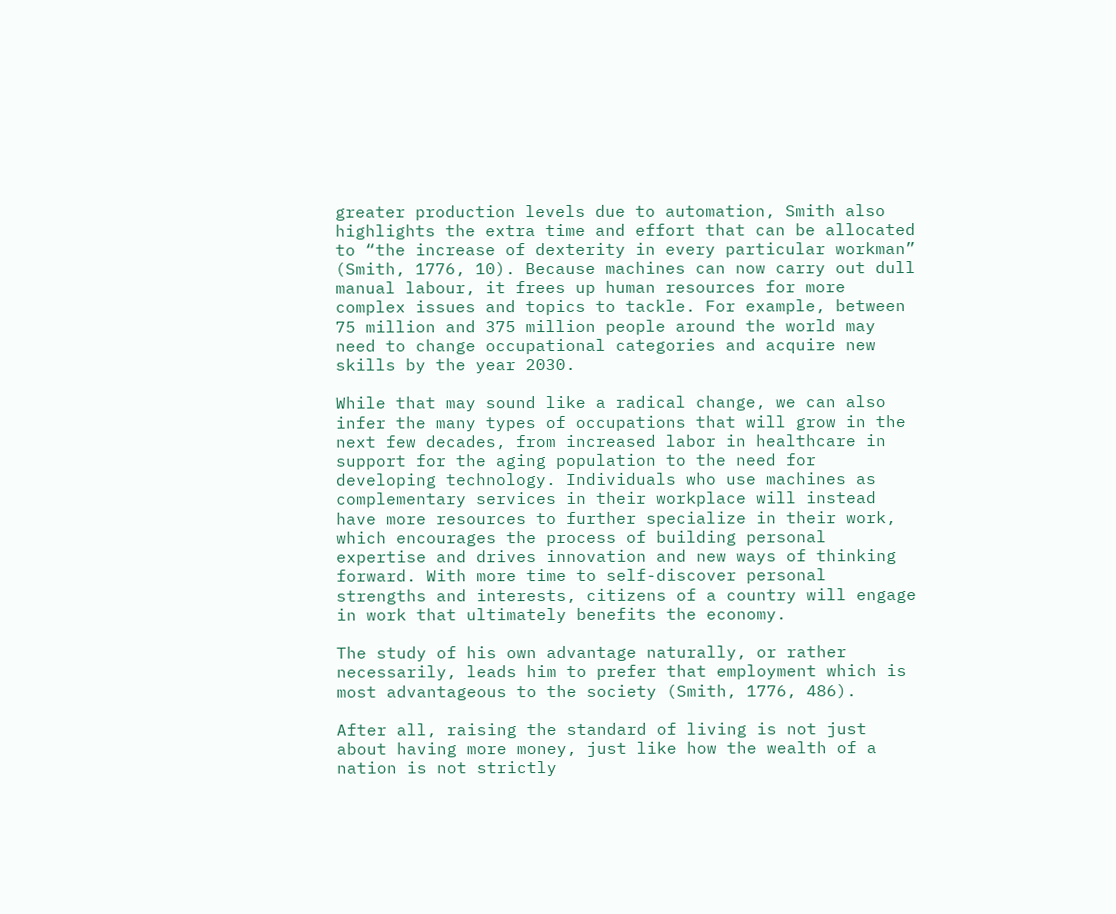greater production levels due to automation, Smith also highlights the extra time and effort that can be allocated to “the increase of dexterity in every particular workman” (Smith, 1776, 10). Because machines can now carry out dull manual labour, it frees up human resources for more complex issues and topics to tackle. For example, between 75 million and 375 million people around the world may need to change occupational categories and acquire new skills by the year 2030.

While that may sound like a radical change, we can also infer the many types of occupations that will grow in the next few decades, from increased labor in healthcare in support for the aging population to the need for developing technology. Individuals who use machines as complementary services in their workplace will instead have more resources to further specialize in their work, which encourages the process of building personal expertise and drives innovation and new ways of thinking forward. With more time to self-discover personal strengths and interests, citizens of a country will engage in work that ultimately benefits the economy.

The study of his own advantage naturally, or rather necessarily, leads him to prefer that employment which is most advantageous to the society (Smith, 1776, 486).

After all, raising the standard of living is not just about having more money, just like how the wealth of a nation is not strictly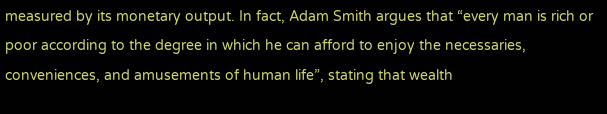measured by its monetary output. In fact, Adam Smith argues that “every man is rich or poor according to the degree in which he can afford to enjoy the necessaries, conveniences, and amusements of human life”, stating that wealth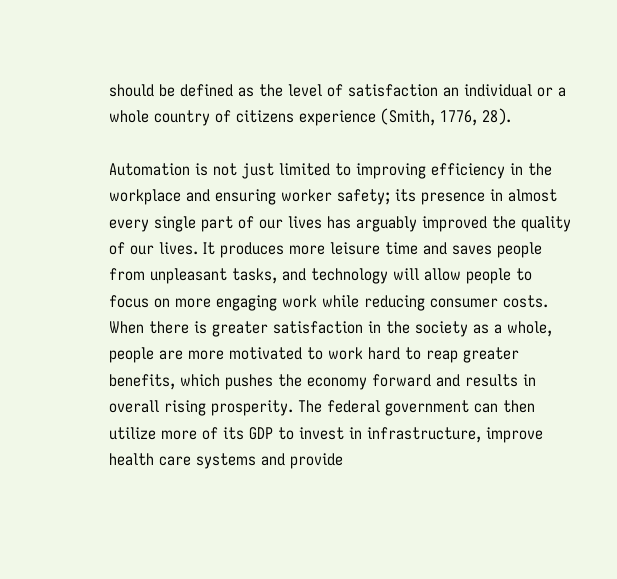should be defined as the level of satisfaction an individual or a whole country of citizens experience (Smith, 1776, 28).

Automation is not just limited to improving efficiency in the workplace and ensuring worker safety; its presence in almost every single part of our lives has arguably improved the quality of our lives. It produces more leisure time and saves people from unpleasant tasks, and technology will allow people to focus on more engaging work while reducing consumer costs. When there is greater satisfaction in the society as a whole, people are more motivated to work hard to reap greater benefits, which pushes the economy forward and results in overall rising prosperity. The federal government can then utilize more of its GDP to invest in infrastructure, improve health care systems and provide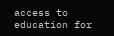access to education for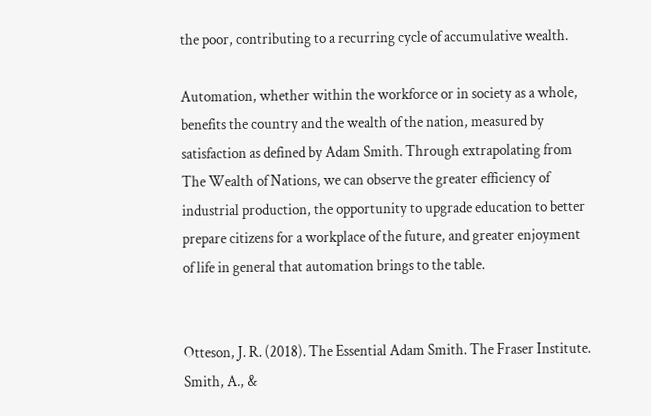the poor, contributing to a recurring cycle of accumulative wealth.

Automation, whether within the workforce or in society as a whole, benefits the country and the wealth of the nation, measured by satisfaction as defined by Adam Smith. Through extrapolating from The Wealth of Nations, we can observe the greater efficiency of industrial production, the opportunity to upgrade education to better prepare citizens for a workplace of the future, and greater enjoyment of life in general that automation brings to the table.


Otteson, J. R. (2018). The Essential Adam Smith. The Fraser Institute.
Smith, A., &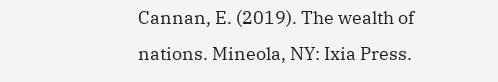Cannan, E. (2019). The wealth of nations. Mineola, NY: Ixia Press.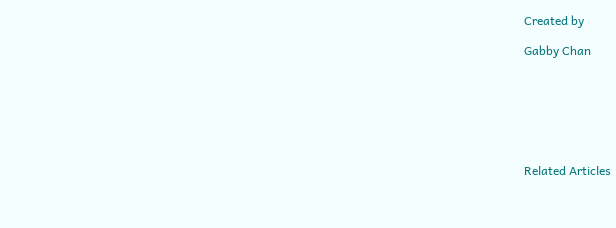Created by

Gabby Chan







Related Articles